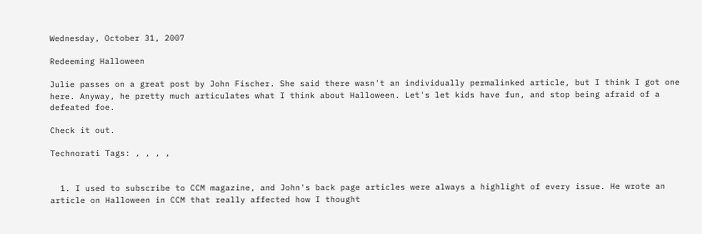Wednesday, October 31, 2007

Redeeming Halloween

Julie passes on a great post by John Fischer. She said there wasn't an individually permalinked article, but I think I got one here. Anyway, he pretty much articulates what I think about Halloween. Let's let kids have fun, and stop being afraid of a defeated foe.

Check it out.

Technorati Tags: , , , ,


  1. I used to subscribe to CCM magazine, and John's back page articles were always a highlight of every issue. He wrote an article on Halloween in CCM that really affected how I thought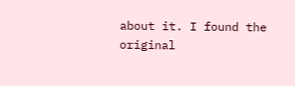about it. I found the original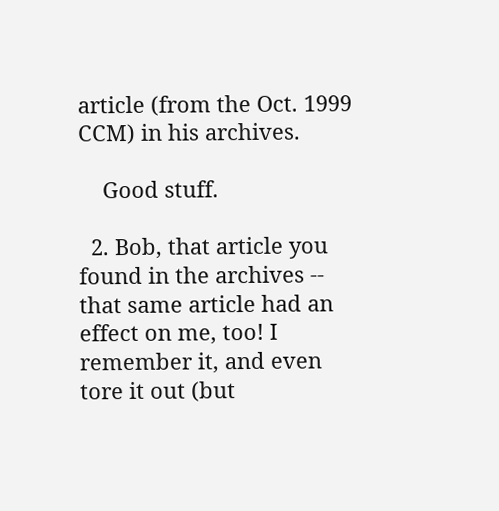article (from the Oct. 1999 CCM) in his archives.

    Good stuff.

  2. Bob, that article you found in the archives -- that same article had an effect on me, too! I remember it, and even tore it out (but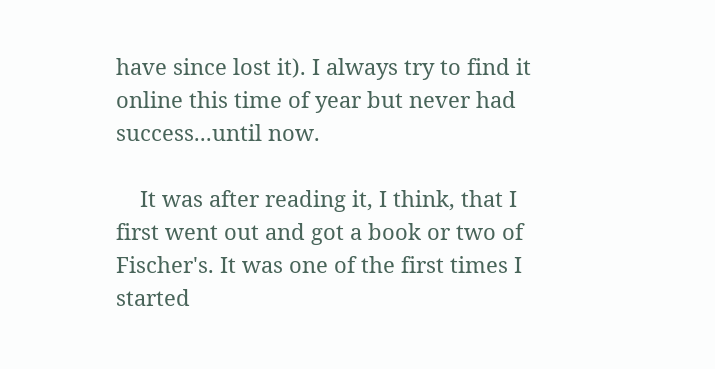have since lost it). I always try to find it online this time of year but never had success...until now.

    It was after reading it, I think, that I first went out and got a book or two of Fischer's. It was one of the first times I started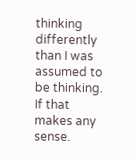thinking differently than I was assumed to be thinking. If that makes any sense.